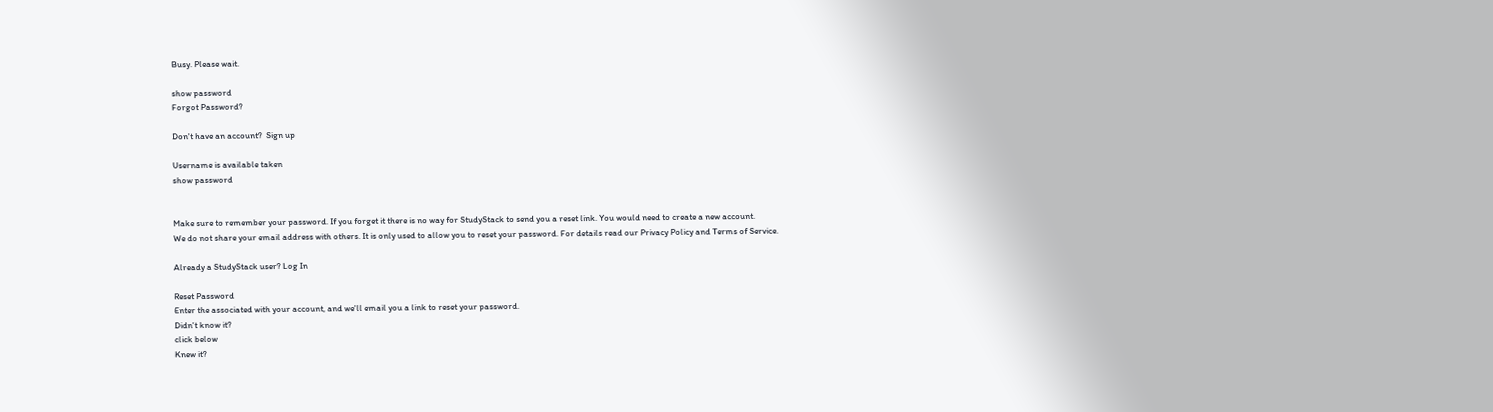Busy. Please wait.

show password
Forgot Password?

Don't have an account?  Sign up

Username is available taken
show password


Make sure to remember your password. If you forget it there is no way for StudyStack to send you a reset link. You would need to create a new account.
We do not share your email address with others. It is only used to allow you to reset your password. For details read our Privacy Policy and Terms of Service.

Already a StudyStack user? Log In

Reset Password
Enter the associated with your account, and we'll email you a link to reset your password.
Didn't know it?
click below
Knew it?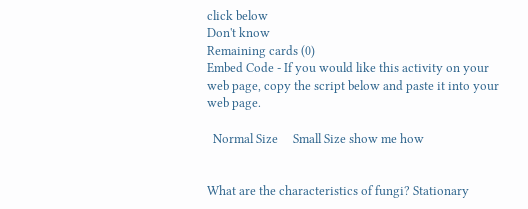click below
Don't know
Remaining cards (0)
Embed Code - If you would like this activity on your web page, copy the script below and paste it into your web page.

  Normal Size     Small Size show me how


What are the characteristics of fungi? Stationary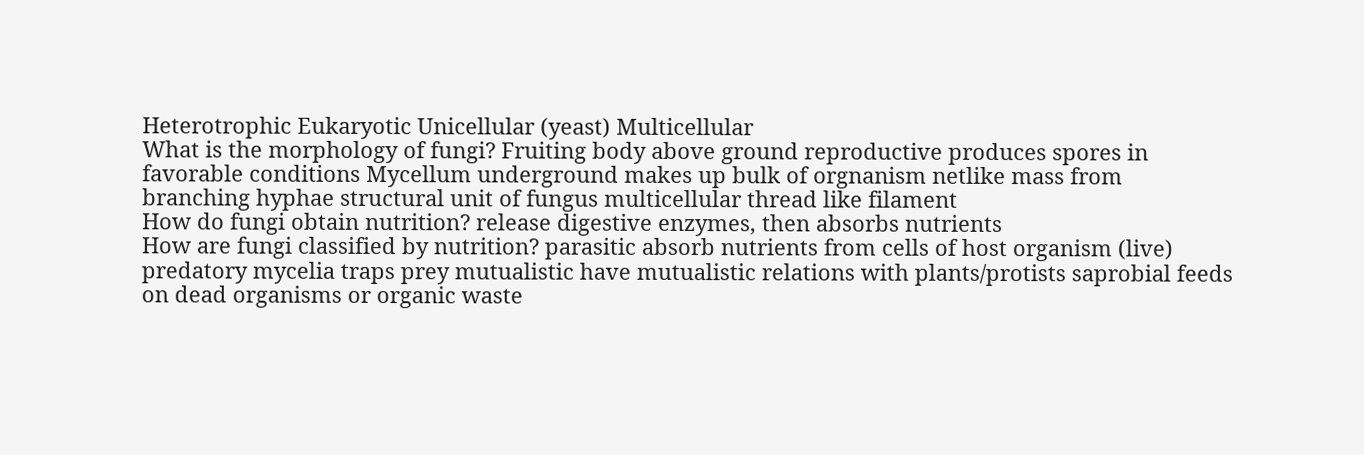Heterotrophic Eukaryotic Unicellular (yeast) Multicellular
What is the morphology of fungi? Fruiting body above ground reproductive produces spores in favorable conditions Mycellum underground makes up bulk of orgnanism netlike mass from branching hyphae structural unit of fungus multicellular thread like filament
How do fungi obtain nutrition? release digestive enzymes, then absorbs nutrients
How are fungi classified by nutrition? parasitic absorb nutrients from cells of host organism (live) predatory mycelia traps prey mutualistic have mutualistic relations with plants/protists saprobial feeds on dead organisms or organic waste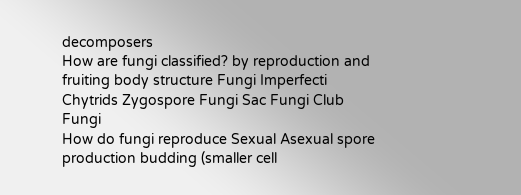decomposers
How are fungi classified? by reproduction and fruiting body structure Fungi Imperfecti Chytrids Zygospore Fungi Sac Fungi Club Fungi
How do fungi reproduce Sexual Asexual spore production budding (smaller cell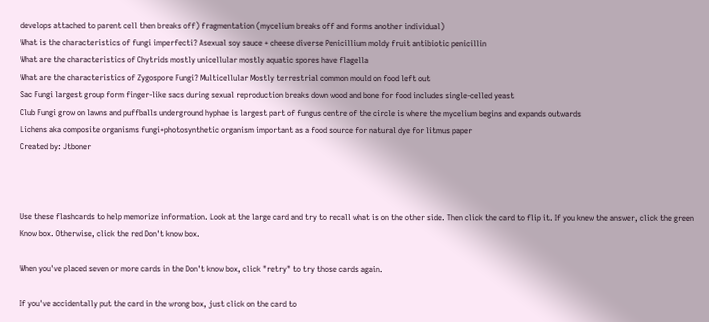develops attached to parent cell then breaks off) fragmentation (mycelium breaks off and forms another individual)
What is the characteristics of fungi imperfecti? Asexual soy sauce + cheese diverse Penicillium moldy fruit antibiotic penicillin
What are the characteristics of Chytrids mostly unicellular mostly aquatic spores have flagella
What are the characteristics of Zygospore Fungi? Multicellular Mostly terrestrial common mould on food left out
Sac Fungi largest group form finger-like sacs during sexual reproduction breaks down wood and bone for food includes single-celled yeast
Club Fungi grow on lawns and puffballs underground hyphae is largest part of fungus centre of the circle is where the mycelium begins and expands outwards
Lichens aka composite organisms fungi+photosynthetic organism important as a food source for natural dye for litmus paper
Created by: Jtboner



Use these flashcards to help memorize information. Look at the large card and try to recall what is on the other side. Then click the card to flip it. If you knew the answer, click the green Know box. Otherwise, click the red Don't know box.

When you've placed seven or more cards in the Don't know box, click "retry" to try those cards again.

If you've accidentally put the card in the wrong box, just click on the card to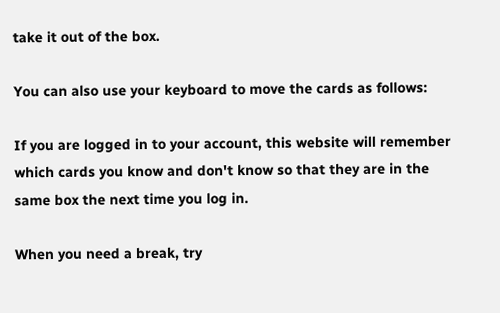take it out of the box.

You can also use your keyboard to move the cards as follows:

If you are logged in to your account, this website will remember which cards you know and don't know so that they are in the same box the next time you log in.

When you need a break, try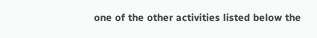one of the other activities listed below the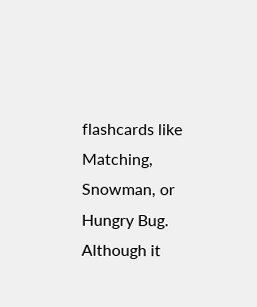flashcards like Matching, Snowman, or Hungry Bug. Although it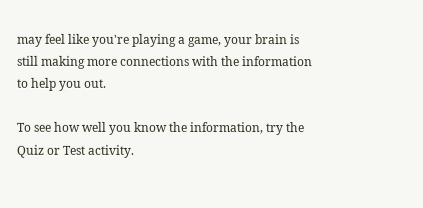may feel like you're playing a game, your brain is still making more connections with the information to help you out.

To see how well you know the information, try the Quiz or Test activity.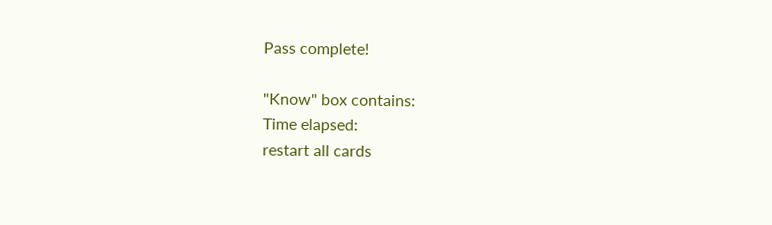Pass complete!

"Know" box contains:
Time elapsed:
restart all cards